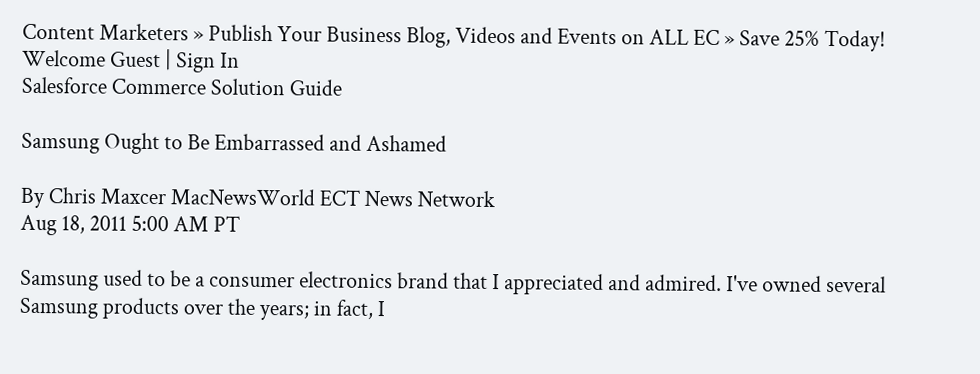Content Marketers » Publish Your Business Blog, Videos and Events on ALL EC » Save 25% Today!
Welcome Guest | Sign In
Salesforce Commerce Solution Guide

Samsung Ought to Be Embarrassed and Ashamed

By Chris Maxcer MacNewsWorld ECT News Network
Aug 18, 2011 5:00 AM PT

Samsung used to be a consumer electronics brand that I appreciated and admired. I've owned several Samsung products over the years; in fact, I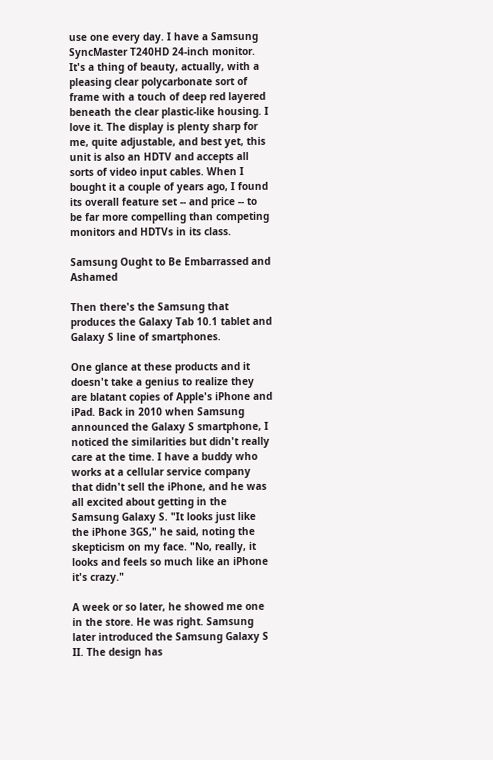use one every day. I have a Samsung SyncMaster T240HD 24-inch monitor. It's a thing of beauty, actually, with a pleasing clear polycarbonate sort of frame with a touch of deep red layered beneath the clear plastic-like housing. I love it. The display is plenty sharp for me, quite adjustable, and best yet, this unit is also an HDTV and accepts all sorts of video input cables. When I bought it a couple of years ago, I found its overall feature set -- and price -- to be far more compelling than competing monitors and HDTVs in its class.

Samsung Ought to Be Embarrassed and Ashamed

Then there's the Samsung that produces the Galaxy Tab 10.1 tablet and Galaxy S line of smartphones.

One glance at these products and it doesn't take a genius to realize they are blatant copies of Apple's iPhone and iPad. Back in 2010 when Samsung announced the Galaxy S smartphone, I noticed the similarities but didn't really care at the time. I have a buddy who works at a cellular service company that didn't sell the iPhone, and he was all excited about getting in the Samsung Galaxy S. "It looks just like the iPhone 3GS," he said, noting the skepticism on my face. "No, really, it looks and feels so much like an iPhone it's crazy."

A week or so later, he showed me one in the store. He was right. Samsung later introduced the Samsung Galaxy S II. The design has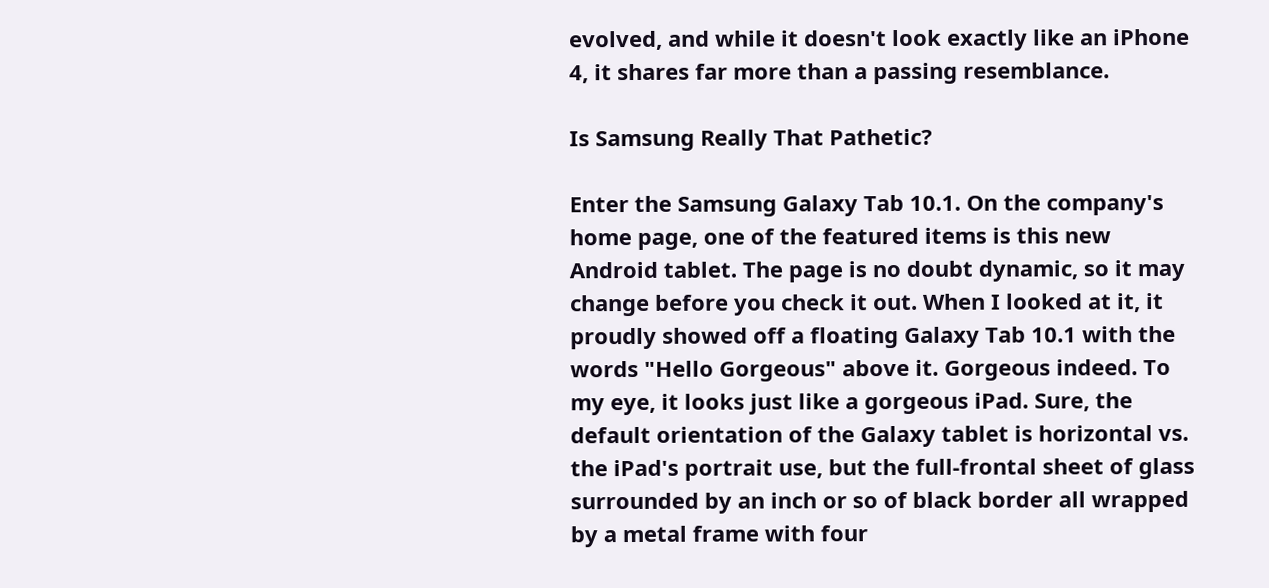evolved, and while it doesn't look exactly like an iPhone 4, it shares far more than a passing resemblance.

Is Samsung Really That Pathetic?

Enter the Samsung Galaxy Tab 10.1. On the company's home page, one of the featured items is this new Android tablet. The page is no doubt dynamic, so it may change before you check it out. When I looked at it, it proudly showed off a floating Galaxy Tab 10.1 with the words "Hello Gorgeous" above it. Gorgeous indeed. To my eye, it looks just like a gorgeous iPad. Sure, the default orientation of the Galaxy tablet is horizontal vs. the iPad's portrait use, but the full-frontal sheet of glass surrounded by an inch or so of black border all wrapped by a metal frame with four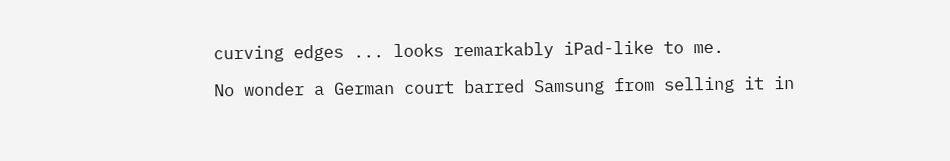curving edges ... looks remarkably iPad-like to me.

No wonder a German court barred Samsung from selling it in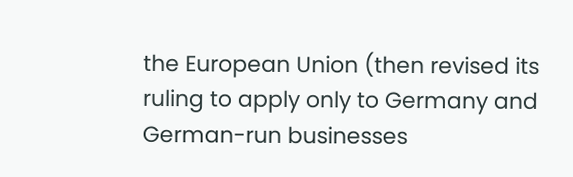the European Union (then revised its ruling to apply only to Germany and German-run businesses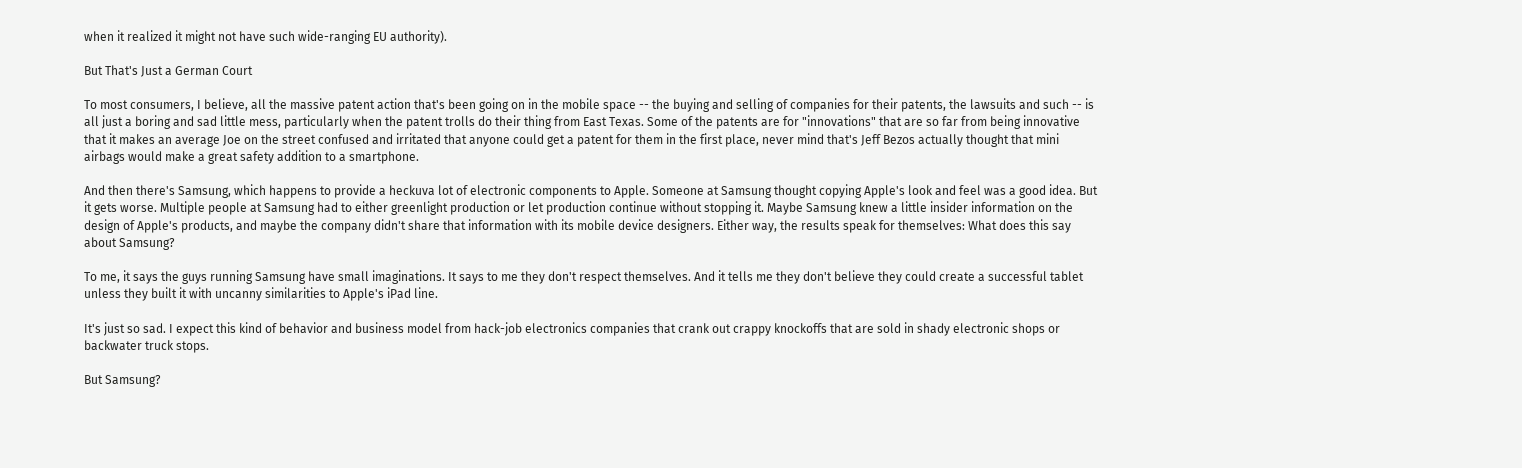when it realized it might not have such wide-ranging EU authority).

But That's Just a German Court

To most consumers, I believe, all the massive patent action that's been going on in the mobile space -- the buying and selling of companies for their patents, the lawsuits and such -- is all just a boring and sad little mess, particularly when the patent trolls do their thing from East Texas. Some of the patents are for "innovations" that are so far from being innovative that it makes an average Joe on the street confused and irritated that anyone could get a patent for them in the first place, never mind that's Jeff Bezos actually thought that mini airbags would make a great safety addition to a smartphone.

And then there's Samsung, which happens to provide a heckuva lot of electronic components to Apple. Someone at Samsung thought copying Apple's look and feel was a good idea. But it gets worse. Multiple people at Samsung had to either greenlight production or let production continue without stopping it. Maybe Samsung knew a little insider information on the design of Apple's products, and maybe the company didn't share that information with its mobile device designers. Either way, the results speak for themselves: What does this say about Samsung?

To me, it says the guys running Samsung have small imaginations. It says to me they don't respect themselves. And it tells me they don't believe they could create a successful tablet unless they built it with uncanny similarities to Apple's iPad line.

It's just so sad. I expect this kind of behavior and business model from hack-job electronics companies that crank out crappy knockoffs that are sold in shady electronic shops or backwater truck stops.

But Samsung?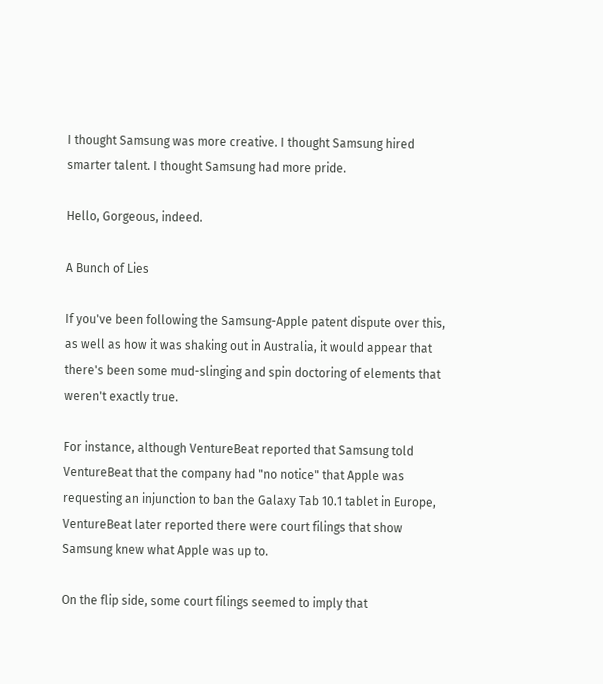I thought Samsung was more creative. I thought Samsung hired smarter talent. I thought Samsung had more pride.

Hello, Gorgeous, indeed.

A Bunch of Lies

If you've been following the Samsung-Apple patent dispute over this, as well as how it was shaking out in Australia, it would appear that there's been some mud-slinging and spin doctoring of elements that weren't exactly true.

For instance, although VentureBeat reported that Samsung told VentureBeat that the company had "no notice" that Apple was requesting an injunction to ban the Galaxy Tab 10.1 tablet in Europe, VentureBeat later reported there were court filings that show Samsung knew what Apple was up to.

On the flip side, some court filings seemed to imply that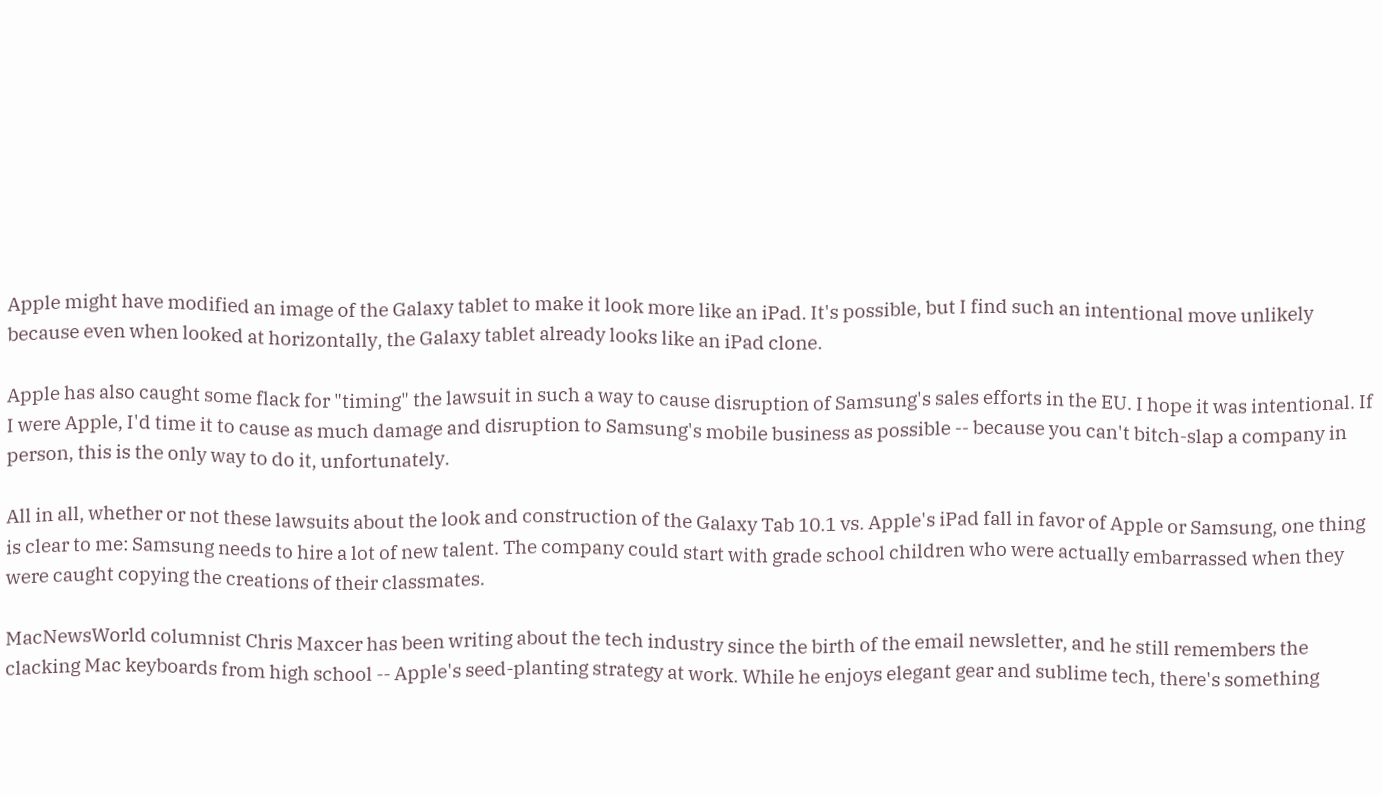Apple might have modified an image of the Galaxy tablet to make it look more like an iPad. It's possible, but I find such an intentional move unlikely because even when looked at horizontally, the Galaxy tablet already looks like an iPad clone.

Apple has also caught some flack for "timing" the lawsuit in such a way to cause disruption of Samsung's sales efforts in the EU. I hope it was intentional. If I were Apple, I'd time it to cause as much damage and disruption to Samsung's mobile business as possible -- because you can't bitch-slap a company in person, this is the only way to do it, unfortunately.

All in all, whether or not these lawsuits about the look and construction of the Galaxy Tab 10.1 vs. Apple's iPad fall in favor of Apple or Samsung, one thing is clear to me: Samsung needs to hire a lot of new talent. The company could start with grade school children who were actually embarrassed when they were caught copying the creations of their classmates.

MacNewsWorld columnist Chris Maxcer has been writing about the tech industry since the birth of the email newsletter, and he still remembers the clacking Mac keyboards from high school -- Apple's seed-planting strategy at work. While he enjoys elegant gear and sublime tech, there's something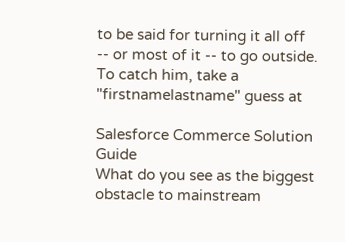to be said for turning it all off -- or most of it -- to go outside. To catch him, take a "firstnamelastname" guess at

Salesforce Commerce Solution Guide
What do you see as the biggest obstacle to mainstream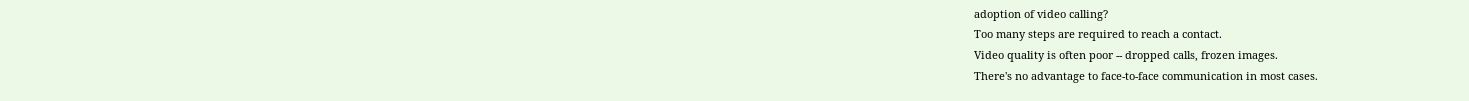adoption of video calling?
Too many steps are required to reach a contact.
Video quality is often poor -- dropped calls, frozen images.
There's no advantage to face-to-face communication in most cases.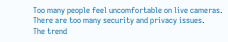Too many people feel uncomfortable on live cameras.
There are too many security and privacy issues.
The trend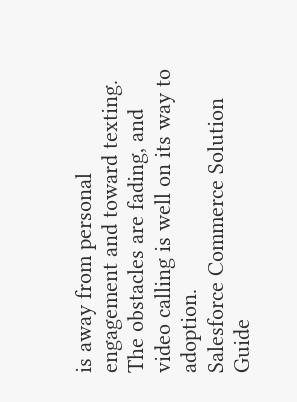is away from personal engagement and toward texting.
The obstacles are fading, and video calling is well on its way to adoption.
Salesforce Commerce Solution Guide